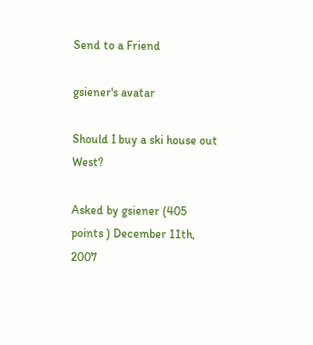Send to a Friend

gsiener's avatar

Should I buy a ski house out West?

Asked by gsiener (405 points ) December 11th, 2007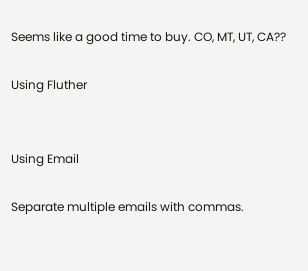Seems like a good time to buy. CO, MT, UT, CA??

Using Fluther


Using Email

Separate multiple emails with commas.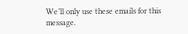We’ll only use these emails for this message.